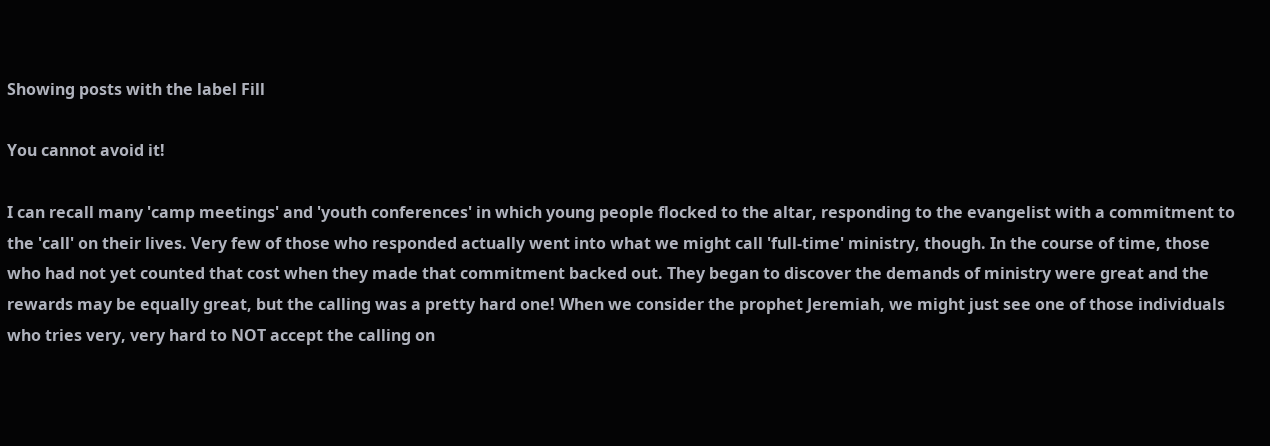Showing posts with the label Fill

You cannot avoid it!

I can recall many 'camp meetings' and 'youth conferences' in which young people flocked to the altar, responding to the evangelist with a commitment to the 'call' on their lives. Very few of those who responded actually went into what we might call 'full-time' ministry, though. In the course of time, those who had not yet counted that cost when they made that commitment backed out. They began to discover the demands of ministry were great and the rewards may be equally great, but the calling was a pretty hard one! When we consider the prophet Jeremiah, we might just see one of those individuals who tries very, very hard to NOT accept the calling on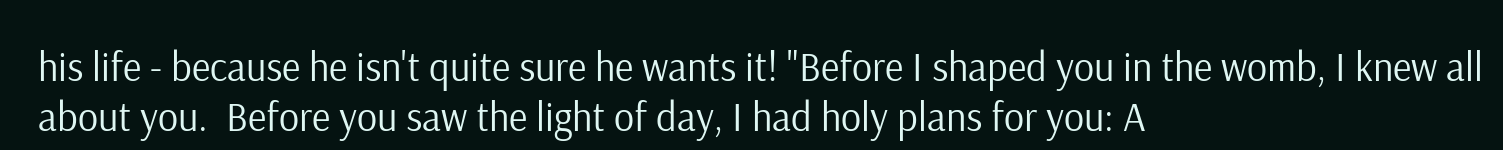his life - because he isn't quite sure he wants it! "Before I shaped you in the womb, I knew all about you.  Before you saw the light of day, I had holy plans for you: A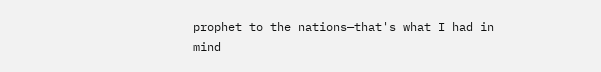prophet to the nations—that's what I had in mind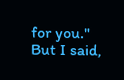for you."  But I said,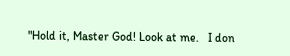"Hold it, Master God! Look at me.   I don